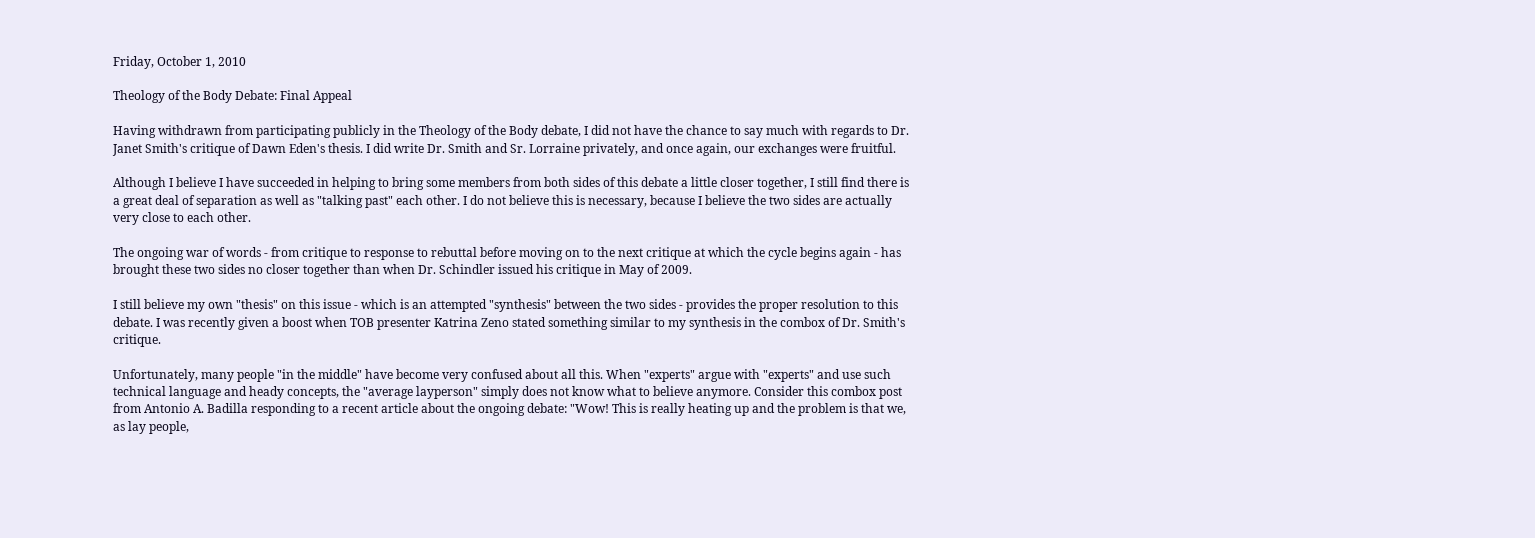Friday, October 1, 2010

Theology of the Body Debate: Final Appeal

Having withdrawn from participating publicly in the Theology of the Body debate, I did not have the chance to say much with regards to Dr. Janet Smith's critique of Dawn Eden's thesis. I did write Dr. Smith and Sr. Lorraine privately, and once again, our exchanges were fruitful.

Although I believe I have succeeded in helping to bring some members from both sides of this debate a little closer together, I still find there is a great deal of separation as well as "talking past" each other. I do not believe this is necessary, because I believe the two sides are actually very close to each other.

The ongoing war of words - from critique to response to rebuttal before moving on to the next critique at which the cycle begins again - has brought these two sides no closer together than when Dr. Schindler issued his critique in May of 2009.

I still believe my own "thesis" on this issue - which is an attempted "synthesis" between the two sides - provides the proper resolution to this debate. I was recently given a boost when TOB presenter Katrina Zeno stated something similar to my synthesis in the combox of Dr. Smith's critique.

Unfortunately, many people "in the middle" have become very confused about all this. When "experts" argue with "experts" and use such technical language and heady concepts, the "average layperson" simply does not know what to believe anymore. Consider this combox post from Antonio A. Badilla responding to a recent article about the ongoing debate: "Wow! This is really heating up and the problem is that we, as lay people,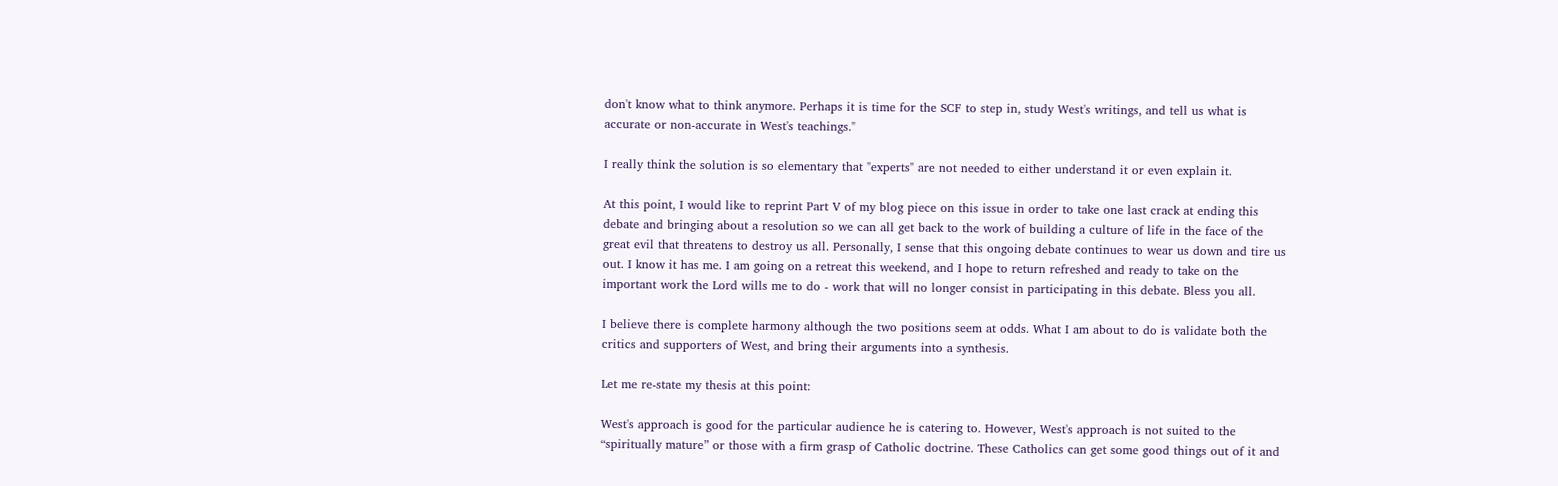don't know what to think anymore. Perhaps it is time for the SCF to step in, study West's writings, and tell us what is accurate or non-accurate in West's teachings."

I really think the solution is so elementary that "experts" are not needed to either understand it or even explain it.

At this point, I would like to reprint Part V of my blog piece on this issue in order to take one last crack at ending this debate and bringing about a resolution so we can all get back to the work of building a culture of life in the face of the great evil that threatens to destroy us all. Personally, I sense that this ongoing debate continues to wear us down and tire us out. I know it has me. I am going on a retreat this weekend, and I hope to return refreshed and ready to take on the important work the Lord wills me to do - work that will no longer consist in participating in this debate. Bless you all.

I believe there is complete harmony although the two positions seem at odds. What I am about to do is validate both the critics and supporters of West, and bring their arguments into a synthesis.

Let me re-state my thesis at this point:

West's approach is good for the particular audience he is catering to. However, West's approach is not suited to the “spiritually mature” or those with a firm grasp of Catholic doctrine. These Catholics can get some good things out of it and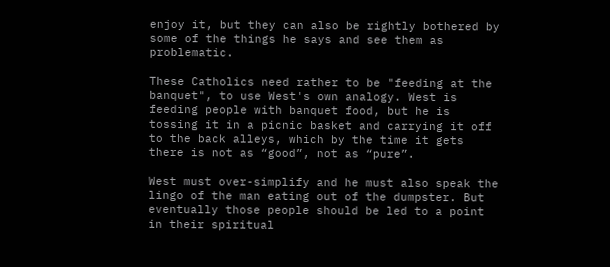enjoy it, but they can also be rightly bothered by some of the things he says and see them as problematic.

These Catholics need rather to be "feeding at the banquet", to use West's own analogy. West is feeding people with banquet food, but he is tossing it in a picnic basket and carrying it off to the back alleys, which by the time it gets there is not as “good”, not as “pure”.

West must over-simplify and he must also speak the lingo of the man eating out of the dumpster. But eventually those people should be led to a point in their spiritual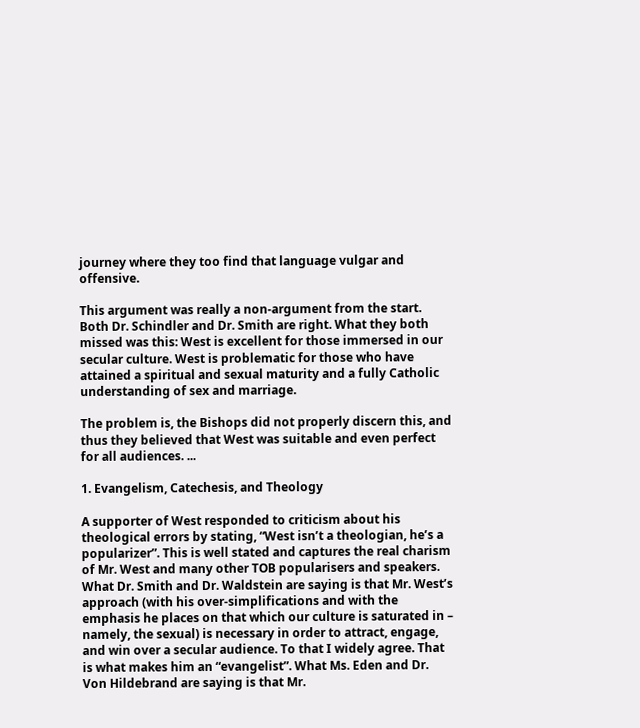journey where they too find that language vulgar and offensive.

This argument was really a non-argument from the start. Both Dr. Schindler and Dr. Smith are right. What they both missed was this: West is excellent for those immersed in our secular culture. West is problematic for those who have attained a spiritual and sexual maturity and a fully Catholic understanding of sex and marriage.

The problem is, the Bishops did not properly discern this, and thus they believed that West was suitable and even perfect for all audiences. ...

1. Evangelism, Catechesis, and Theology

A supporter of West responded to criticism about his theological errors by stating, “West isn’t a theologian, he’s a popularizer”. This is well stated and captures the real charism of Mr. West and many other TOB popularisers and speakers. What Dr. Smith and Dr. Waldstein are saying is that Mr. West’s approach (with his over-simplifications and with the emphasis he places on that which our culture is saturated in – namely, the sexual) is necessary in order to attract, engage, and win over a secular audience. To that I widely agree. That is what makes him an “evangelist”. What Ms. Eden and Dr. Von Hildebrand are saying is that Mr.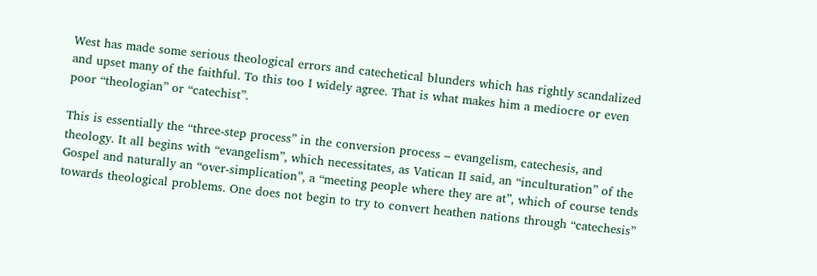West has made some serious theological errors and catechetical blunders which has rightly scandalized and upset many of the faithful. To this too I widely agree. That is what makes him a mediocre or even poor “theologian” or “catechist”.

This is essentially the “three-step process” in the conversion process – evangelism, catechesis, and theology. It all begins with “evangelism”, which necessitates, as Vatican II said, an “inculturation” of the Gospel and naturally an “over-simplication”, a “meeting people where they are at”, which of course tends towards theological problems. One does not begin to try to convert heathen nations through “catechesis”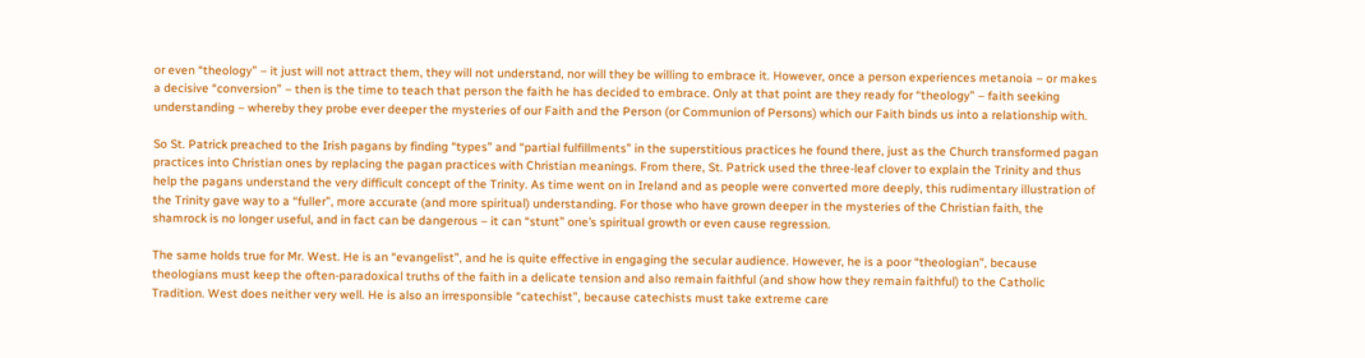or even “theology” – it just will not attract them, they will not understand, nor will they be willing to embrace it. However, once a person experiences metanoia – or makes a decisive “conversion” – then is the time to teach that person the faith he has decided to embrace. Only at that point are they ready for “theology” – faith seeking understanding – whereby they probe ever deeper the mysteries of our Faith and the Person (or Communion of Persons) which our Faith binds us into a relationship with.

So St. Patrick preached to the Irish pagans by finding “types” and “partial fulfillments” in the superstitious practices he found there, just as the Church transformed pagan practices into Christian ones by replacing the pagan practices with Christian meanings. From there, St. Patrick used the three-leaf clover to explain the Trinity and thus help the pagans understand the very difficult concept of the Trinity. As time went on in Ireland and as people were converted more deeply, this rudimentary illustration of the Trinity gave way to a “fuller”, more accurate (and more spiritual) understanding. For those who have grown deeper in the mysteries of the Christian faith, the shamrock is no longer useful, and in fact can be dangerous – it can “stunt” one’s spiritual growth or even cause regression.

The same holds true for Mr. West. He is an “evangelist”, and he is quite effective in engaging the secular audience. However, he is a poor “theologian”, because theologians must keep the often-paradoxical truths of the faith in a delicate tension and also remain faithful (and show how they remain faithful) to the Catholic Tradition. West does neither very well. He is also an irresponsible “catechist”, because catechists must take extreme care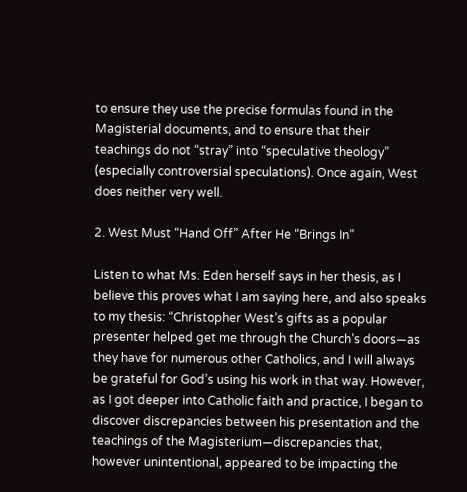to ensure they use the precise formulas found in the Magisterial documents, and to ensure that their teachings do not “stray” into “speculative theology” (especially controversial speculations). Once again, West does neither very well.

2. West Must “Hand Off” After He “Brings In”

Listen to what Ms. Eden herself says in her thesis, as I believe this proves what I am saying here, and also speaks to my thesis: “Christopher West’s gifts as a popular presenter helped get me through the Church’s doors—as they have for numerous other Catholics, and I will always be grateful for God’s using his work in that way. However, as I got deeper into Catholic faith and practice, I began to discover discrepancies between his presentation and the teachings of the Magisterium—discrepancies that, however unintentional, appeared to be impacting the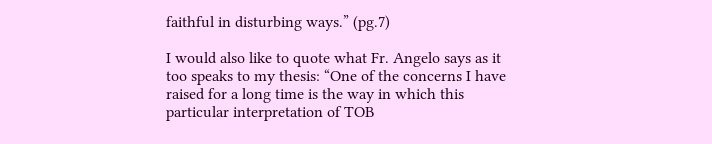faithful in disturbing ways.” (pg.7)

I would also like to quote what Fr. Angelo says as it too speaks to my thesis: “One of the concerns I have raised for a long time is the way in which this particular interpretation of TOB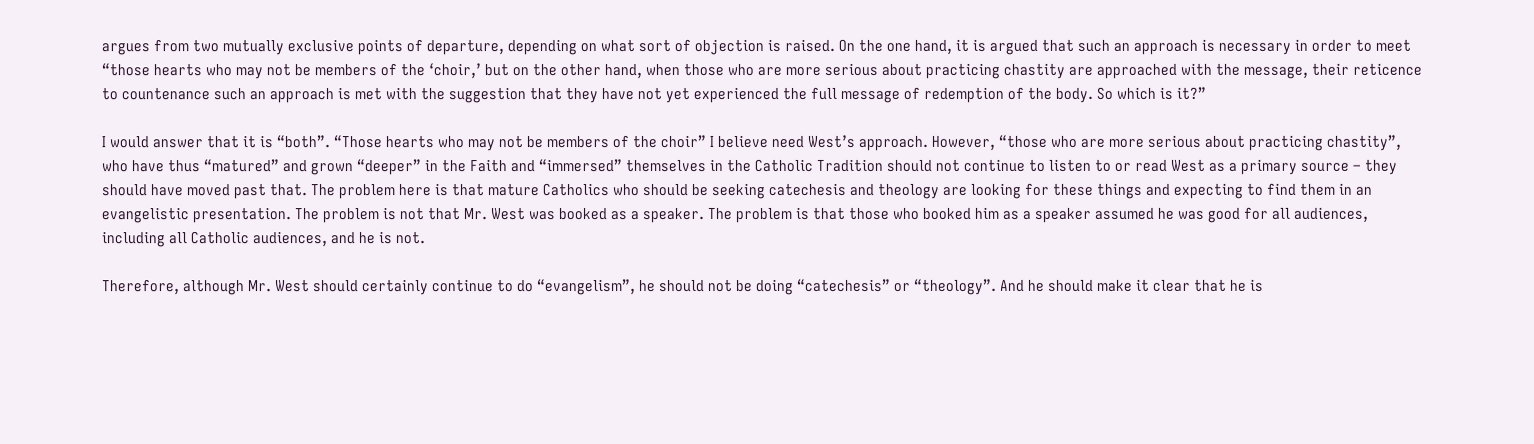argues from two mutually exclusive points of departure, depending on what sort of objection is raised. On the one hand, it is argued that such an approach is necessary in order to meet “those hearts who may not be members of the ‘choir,’ but on the other hand, when those who are more serious about practicing chastity are approached with the message, their reticence to countenance such an approach is met with the suggestion that they have not yet experienced the full message of redemption of the body. So which is it?”

I would answer that it is “both”. “Those hearts who may not be members of the choir” I believe need West’s approach. However, “those who are more serious about practicing chastity”, who have thus “matured” and grown “deeper” in the Faith and “immersed” themselves in the Catholic Tradition should not continue to listen to or read West as a primary source – they should have moved past that. The problem here is that mature Catholics who should be seeking catechesis and theology are looking for these things and expecting to find them in an evangelistic presentation. The problem is not that Mr. West was booked as a speaker. The problem is that those who booked him as a speaker assumed he was good for all audiences, including all Catholic audiences, and he is not.

Therefore, although Mr. West should certainly continue to do “evangelism”, he should not be doing “catechesis” or “theology”. And he should make it clear that he is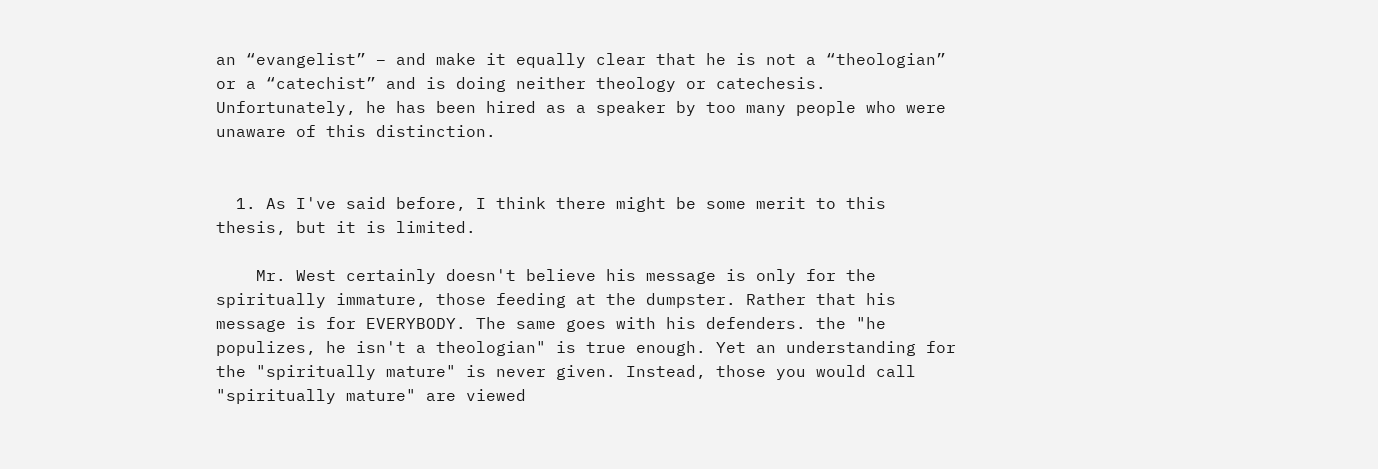an “evangelist” – and make it equally clear that he is not a “theologian” or a “catechist” and is doing neither theology or catechesis. Unfortunately, he has been hired as a speaker by too many people who were unaware of this distinction.


  1. As I've said before, I think there might be some merit to this thesis, but it is limited.

    Mr. West certainly doesn't believe his message is only for the spiritually immature, those feeding at the dumpster. Rather that his message is for EVERYBODY. The same goes with his defenders. the "he populizes, he isn't a theologian" is true enough. Yet an understanding for the "spiritually mature" is never given. Instead, those you would call "spiritually mature" are viewed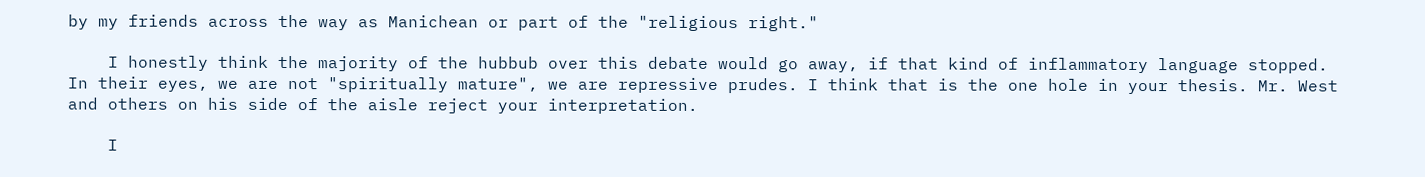by my friends across the way as Manichean or part of the "religious right."

    I honestly think the majority of the hubbub over this debate would go away, if that kind of inflammatory language stopped. In their eyes, we are not "spiritually mature", we are repressive prudes. I think that is the one hole in your thesis. Mr. West and others on his side of the aisle reject your interpretation.

    I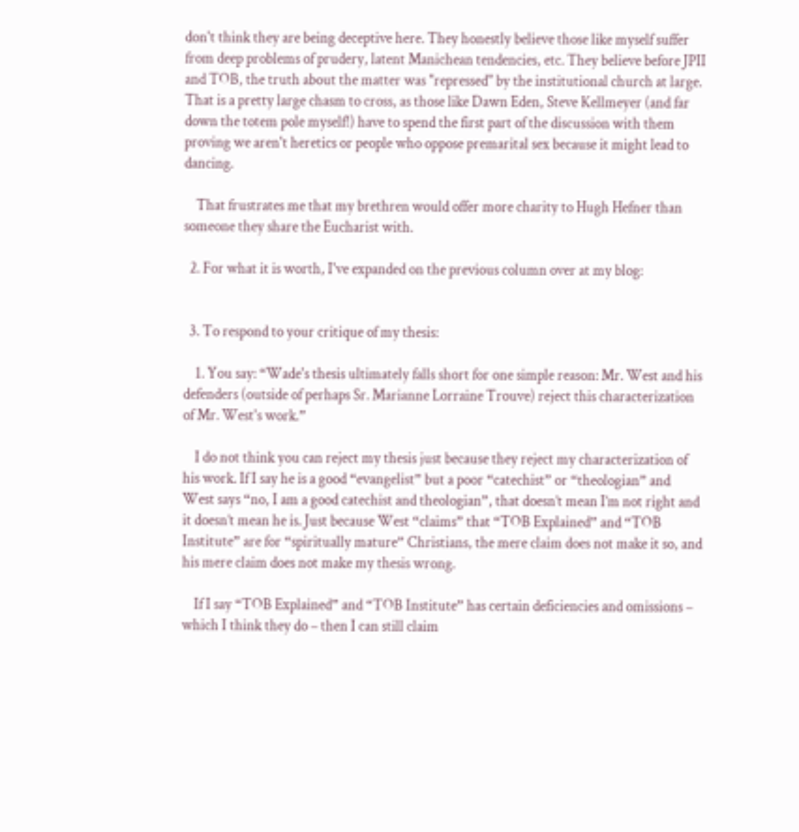don't think they are being deceptive here. They honestly believe those like myself suffer from deep problems of prudery, latent Manichean tendencies, etc. They believe before JPII and TOB, the truth about the matter was "repressed" by the institutional church at large. That is a pretty large chasm to cross, as those like Dawn Eden, Steve Kellmeyer (and far down the totem pole myself!) have to spend the first part of the discussion with them proving we aren't heretics or people who oppose premarital sex because it might lead to dancing.

    That frustrates me that my brethren would offer more charity to Hugh Hefner than someone they share the Eucharist with.

  2. For what it is worth, I've expanded on the previous column over at my blog:


  3. To respond to your critique of my thesis:

    1. You say: “Wade's thesis ultimately falls short for one simple reason: Mr. West and his defenders (outside of perhaps Sr. Marianne Lorraine Trouve) reject this characterization of Mr. West's work.”

    I do not think you can reject my thesis just because they reject my characterization of his work. If I say he is a good “evangelist” but a poor “catechist” or “theologian” and West says “no, I am a good catechist and theologian”, that doesn’t mean I’m not right and it doesn’t mean he is. Just because West “claims” that “TOB Explained” and “TOB Institute” are for “spiritually mature” Christians, the mere claim does not make it so, and his mere claim does not make my thesis wrong.

    If I say “TOB Explained” and “TOB Institute” has certain deficiencies and omissions – which I think they do – then I can still claim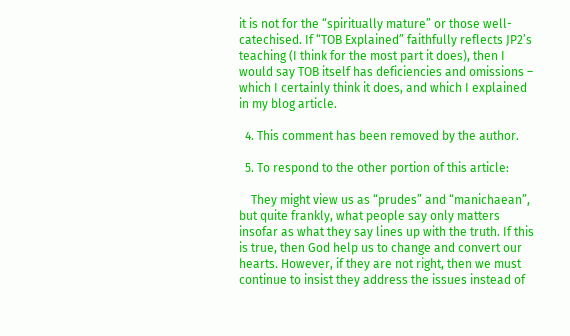it is not for the “spiritually mature” or those well-catechised. If “TOB Explained” faithfully reflects JP2’s teaching (I think for the most part it does), then I would say TOB itself has deficiencies and omissions – which I certainly think it does, and which I explained in my blog article.

  4. This comment has been removed by the author.

  5. To respond to the other portion of this article:

    They might view us as “prudes” and “manichaean”, but quite frankly, what people say only matters insofar as what they say lines up with the truth. If this is true, then God help us to change and convert our hearts. However, if they are not right, then we must continue to insist they address the issues instead of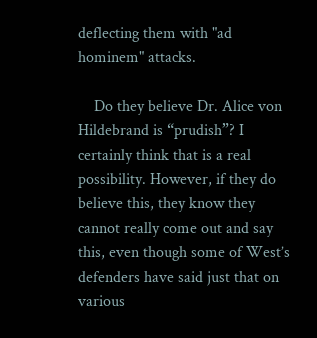deflecting them with "ad hominem" attacks.

    Do they believe Dr. Alice von Hildebrand is “prudish”? I certainly think that is a real possibility. However, if they do believe this, they know they cannot really come out and say this, even though some of West’s defenders have said just that on various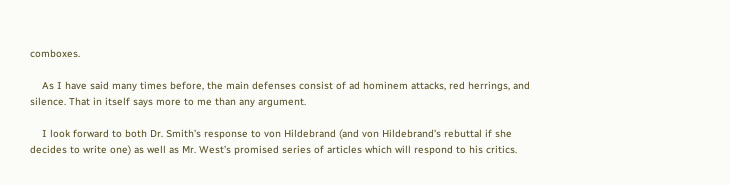comboxes.

    As I have said many times before, the main defenses consist of ad hominem attacks, red herrings, and silence. That in itself says more to me than any argument.

    I look forward to both Dr. Smith’s response to von Hildebrand (and von Hildebrand’s rebuttal if she decides to write one) as well as Mr. West’s promised series of articles which will respond to his critics.